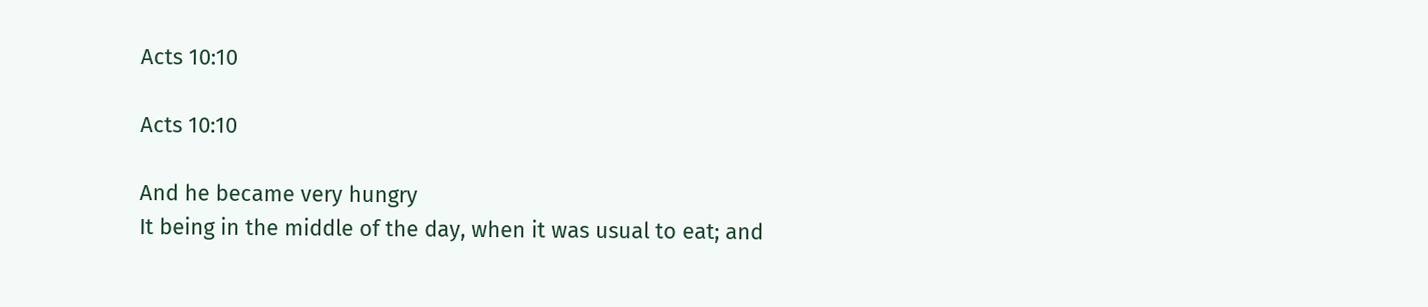Acts 10:10

Acts 10:10

And he became very hungry
It being in the middle of the day, when it was usual to eat; and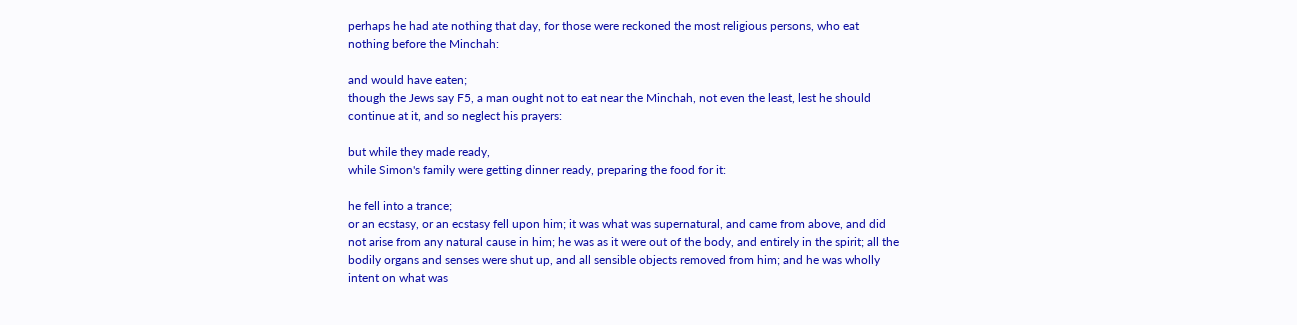perhaps he had ate nothing that day, for those were reckoned the most religious persons, who eat nothing before the Minchah:

and would have eaten;
though the Jews say F5, a man ought not to eat near the Minchah, not even the least, lest he should continue at it, and so neglect his prayers:

but while they made ready,
while Simon's family were getting dinner ready, preparing the food for it:

he fell into a trance;
or an ecstasy, or an ecstasy fell upon him; it was what was supernatural, and came from above, and did not arise from any natural cause in him; he was as it were out of the body, and entirely in the spirit; all the bodily organs and senses were shut up, and all sensible objects removed from him; and he was wholly intent on what was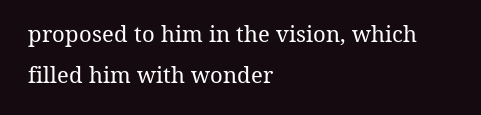proposed to him in the vision, which filled him with wonder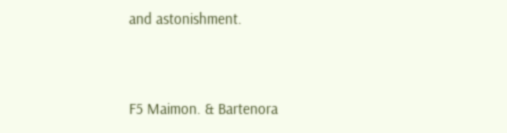and astonishment.


F5 Maimon. & Bartenora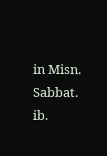in Misn. Sabbat. ib.